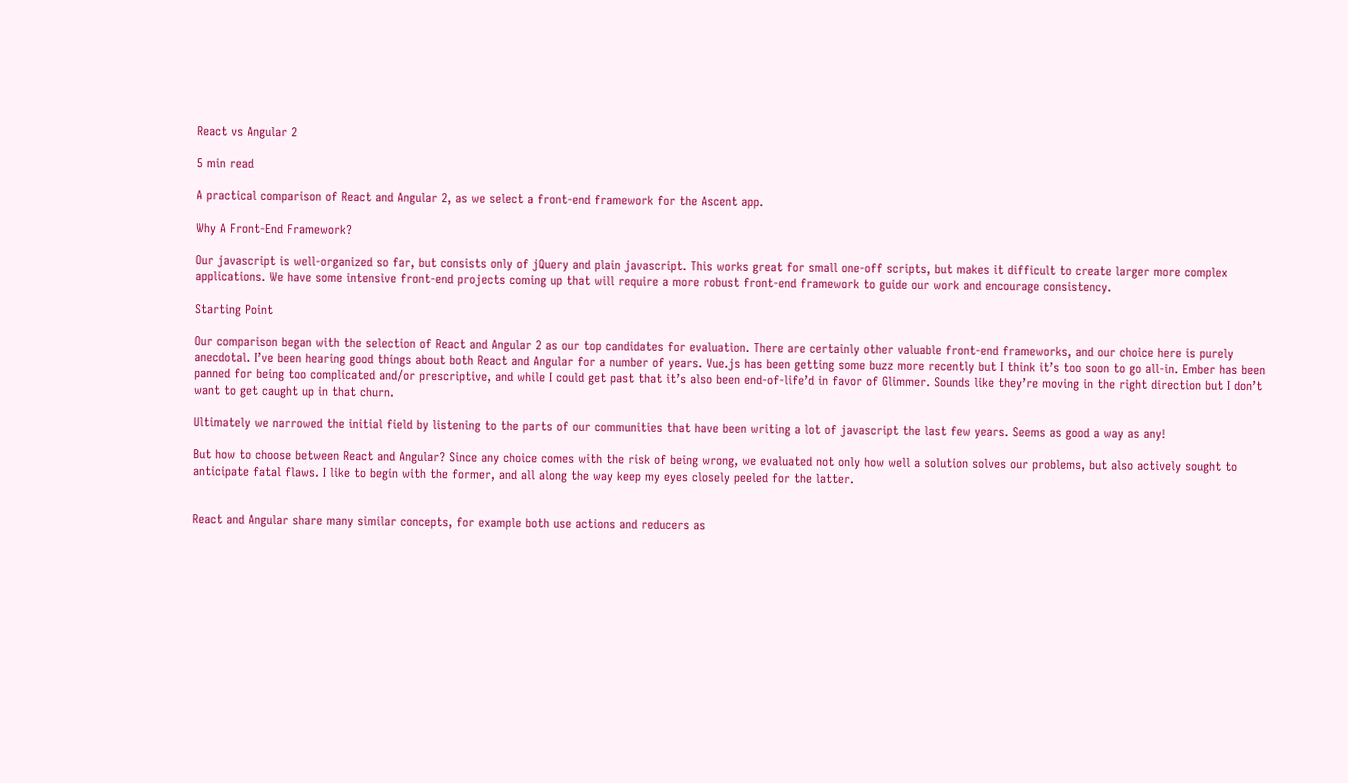React vs Angular 2

5 min read

A practical comparison of React and Angular 2, as we select a front-end framework for the Ascent app.

Why A Front-End Framework?

Our javascript is well-organized so far, but consists only of jQuery and plain javascript. This works great for small one-off scripts, but makes it difficult to create larger more complex applications. We have some intensive front-end projects coming up that will require a more robust front-end framework to guide our work and encourage consistency.

Starting Point

Our comparison began with the selection of React and Angular 2 as our top candidates for evaluation. There are certainly other valuable front-end frameworks, and our choice here is purely anecdotal. I’ve been hearing good things about both React and Angular for a number of years. Vue.js has been getting some buzz more recently but I think it’s too soon to go all-in. Ember has been panned for being too complicated and/or prescriptive, and while I could get past that it’s also been end-of-life’d in favor of Glimmer. Sounds like they’re moving in the right direction but I don’t want to get caught up in that churn.

Ultimately we narrowed the initial field by listening to the parts of our communities that have been writing a lot of javascript the last few years. Seems as good a way as any!

But how to choose between React and Angular? Since any choice comes with the risk of being wrong, we evaluated not only how well a solution solves our problems, but also actively sought to anticipate fatal flaws. I like to begin with the former, and all along the way keep my eyes closely peeled for the latter.


React and Angular share many similar concepts, for example both use actions and reducers as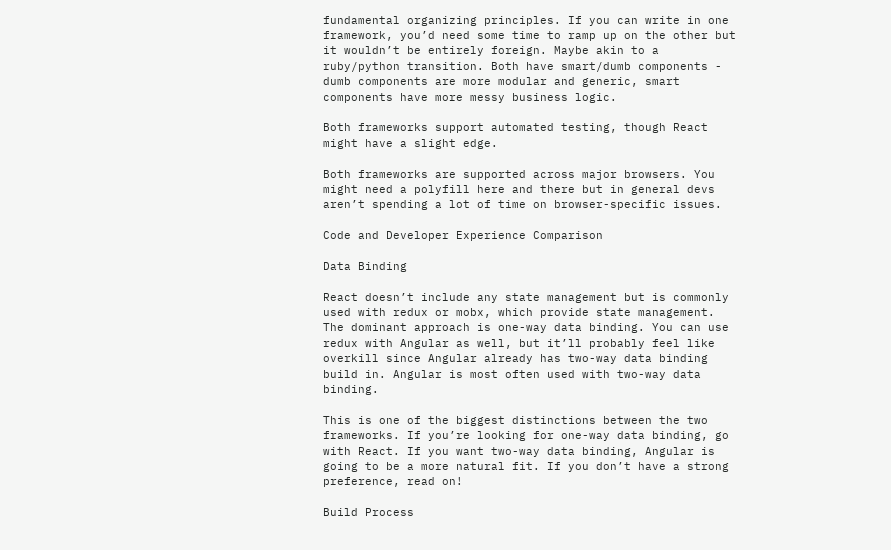fundamental organizing principles. If you can write in one framework, you’d need some time to ramp up on the other but it wouldn’t be entirely foreign. Maybe akin to a ruby/python transition. Both have smart/dumb components - dumb components are more modular and generic, smart components have more messy business logic.

Both frameworks support automated testing, though React might have a slight edge.

Both frameworks are supported across major browsers. You might need a polyfill here and there but in general devs aren’t spending a lot of time on browser-specific issues.

Code and Developer Experience Comparison

Data Binding

React doesn’t include any state management but is commonly used with redux or mobx, which provide state management. The dominant approach is one-way data binding. You can use redux with Angular as well, but it’ll probably feel like overkill since Angular already has two-way data binding build in. Angular is most often used with two-way data binding.

This is one of the biggest distinctions between the two frameworks. If you’re looking for one-way data binding, go with React. If you want two-way data binding, Angular is going to be a more natural fit. If you don’t have a strong preference, read on!

Build Process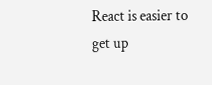React is easier to get up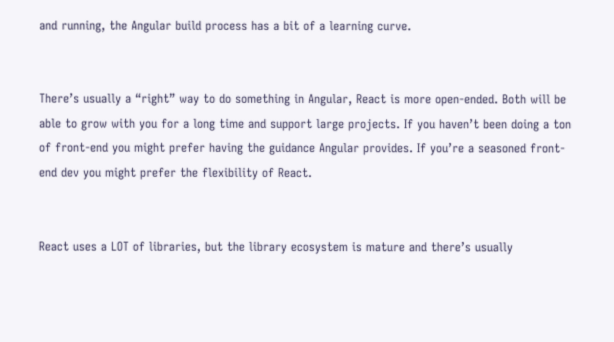and running, the Angular build process has a bit of a learning curve.


There’s usually a “right” way to do something in Angular, React is more open-ended. Both will be able to grow with you for a long time and support large projects. If you haven’t been doing a ton of front-end you might prefer having the guidance Angular provides. If you’re a seasoned front-end dev you might prefer the flexibility of React.


React uses a LOT of libraries, but the library ecosystem is mature and there’s usually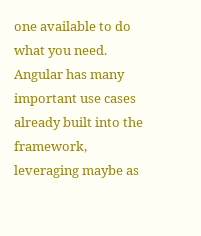one available to do what you need. Angular has many important use cases already built into the framework, leveraging maybe as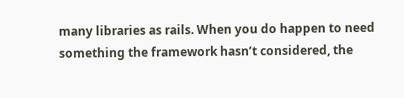many libraries as rails. When you do happen to need something the framework hasn’t considered, the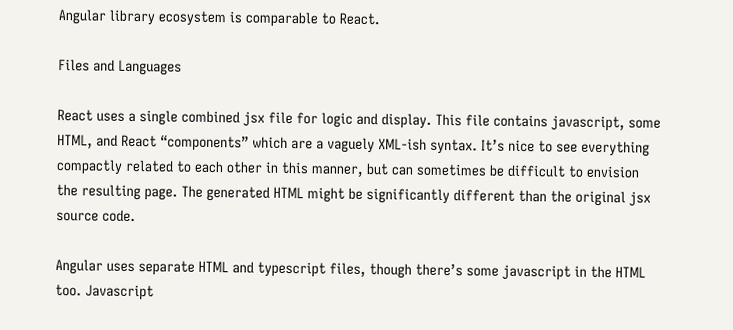Angular library ecosystem is comparable to React.

Files and Languages

React uses a single combined jsx file for logic and display. This file contains javascript, some HTML, and React “components” which are a vaguely XML-ish syntax. It’s nice to see everything compactly related to each other in this manner, but can sometimes be difficult to envision the resulting page. The generated HTML might be significantly different than the original jsx source code.

Angular uses separate HTML and typescript files, though there’s some javascript in the HTML too. Javascript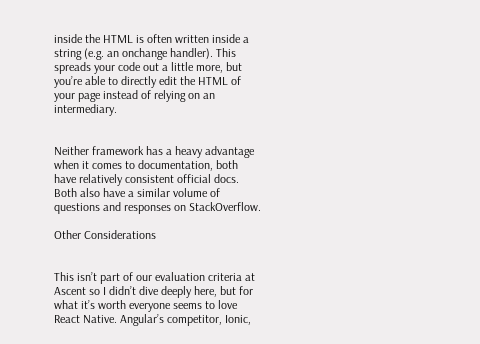inside the HTML is often written inside a string (e.g. an onchange handler). This spreads your code out a little more, but you’re able to directly edit the HTML of your page instead of relying on an intermediary.


Neither framework has a heavy advantage when it comes to documentation, both have relatively consistent official docs. Both also have a similar volume of questions and responses on StackOverflow.

Other Considerations


This isn’t part of our evaluation criteria at Ascent so I didn’t dive deeply here, but for what it’s worth everyone seems to love React Native. Angular’s competitor, Ionic,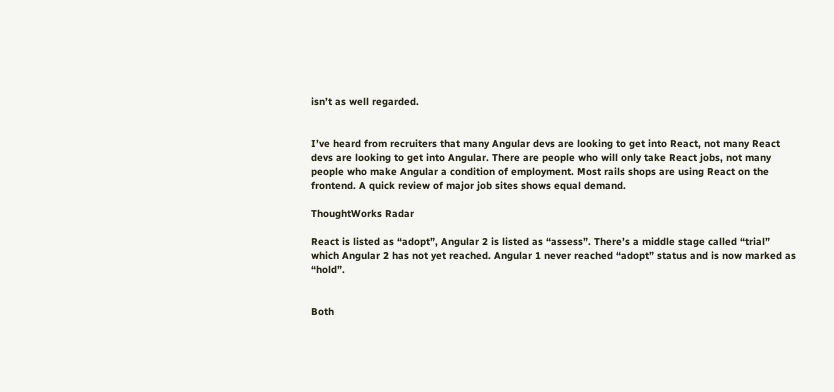isn’t as well regarded.


I’ve heard from recruiters that many Angular devs are looking to get into React, not many React devs are looking to get into Angular. There are people who will only take React jobs, not many people who make Angular a condition of employment. Most rails shops are using React on the frontend. A quick review of major job sites shows equal demand.

ThoughtWorks Radar

React is listed as “adopt”, Angular 2 is listed as “assess”. There’s a middle stage called “trial” which Angular 2 has not yet reached. Angular 1 never reached “adopt” status and is now marked as “hold”.


Both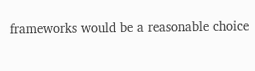frameworks would be a reasonable choice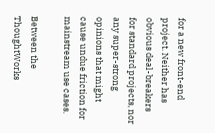for a new front-end project. Neither has obvious deal-breakers for standard projects, nor any super-strong opinions that might cause undue friction for mainstream use cases.

Between the ThoughtWorks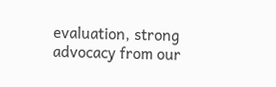evaluation, strong advocacy from our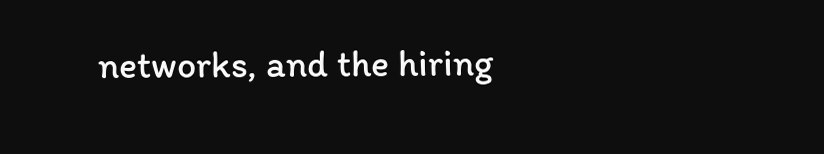networks, and the hiring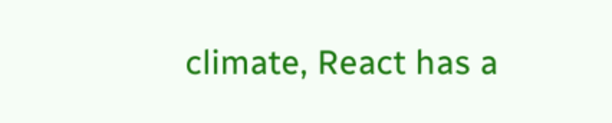climate, React has a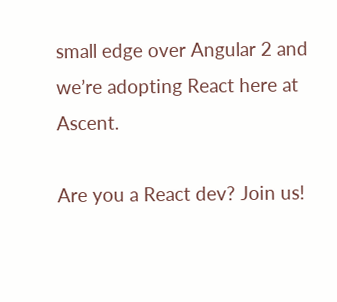small edge over Angular 2 and we’re adopting React here at Ascent.

Are you a React dev? Join us!